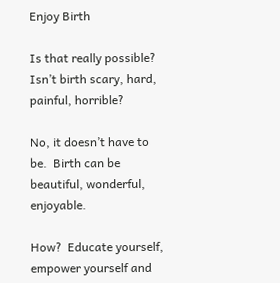Enjoy Birth

Is that really possible?  Isn’t birth scary, hard, painful, horrible?

No, it doesn’t have to be.  Birth can be beautiful, wonderful, enjoyable.

How?  Educate yourself, empower yourself and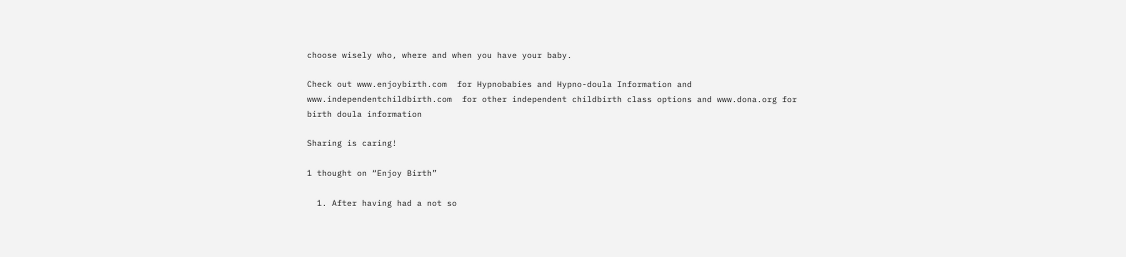choose wisely who, where and when you have your baby.

Check out www.enjoybirth.com  for Hypnobabies and Hypno-doula Information and  www.independentchildbirth.com  for other independent childbirth class options and www.dona.org for birth doula information

Sharing is caring!

1 thought on “Enjoy Birth”

  1. After having had a not so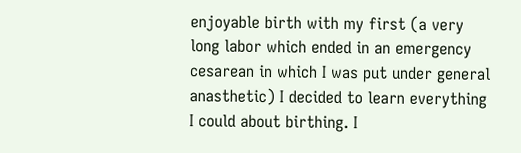enjoyable birth with my first (a very long labor which ended in an emergency cesarean in which I was put under general anasthetic) I decided to learn everything I could about birthing. I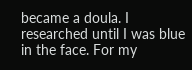became a doula. I researched until I was blue in the face. For my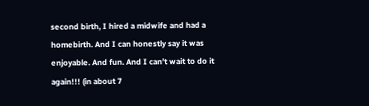second birth, I hired a midwife and had a homebirth. And I can honestly say it was enjoyable. And fun. And I can’t wait to do it again!!! (in about 7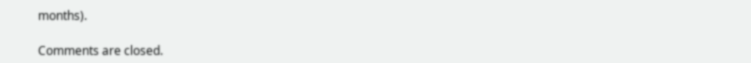months).

Comments are closed.